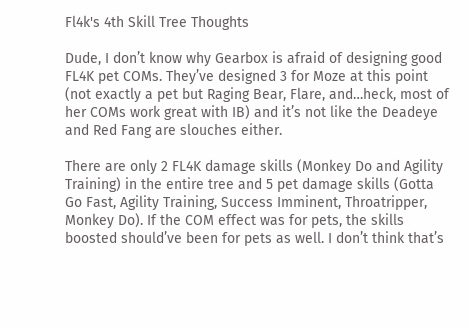Fl4k's 4th Skill Tree Thoughts

Dude, I don’t know why Gearbox is afraid of designing good FL4K pet COMs. They’ve designed 3 for Moze at this point (not exactly a pet but Raging Bear, Flare, and…heck, most of her COMs work great with IB) and it’s not like the Deadeye and Red Fang are slouches either.

There are only 2 FL4K damage skills (Monkey Do and Agility Training) in the entire tree and 5 pet damage skills (Gotta Go Fast, Agility Training, Success Imminent, Throatripper, Monkey Do). If the COM effect was for pets, the skills boosted should’ve been for pets as well. I don’t think that’s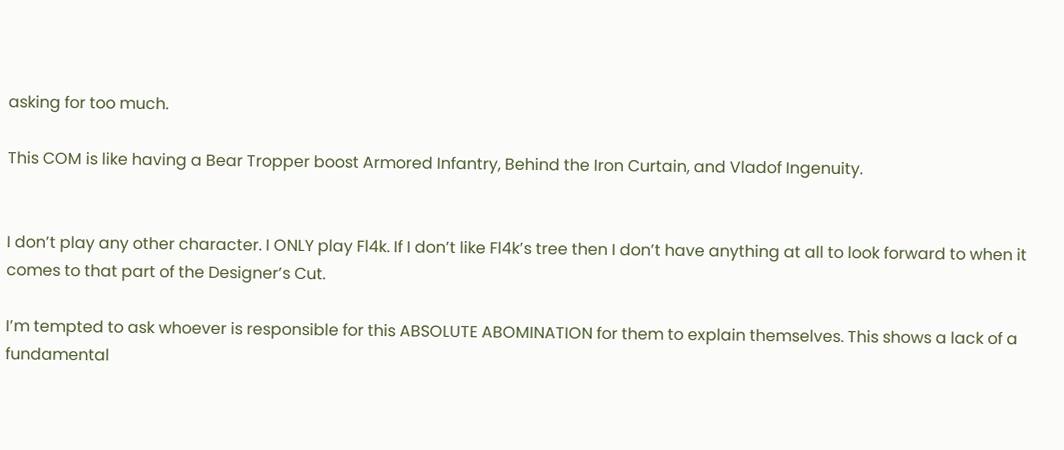asking for too much.

This COM is like having a Bear Tropper boost Armored Infantry, Behind the Iron Curtain, and Vladof Ingenuity.


I don’t play any other character. I ONLY play Fl4k. If I don’t like Fl4k’s tree then I don’t have anything at all to look forward to when it comes to that part of the Designer’s Cut.

I’m tempted to ask whoever is responsible for this ABSOLUTE ABOMINATION for them to explain themselves. This shows a lack of a fundamental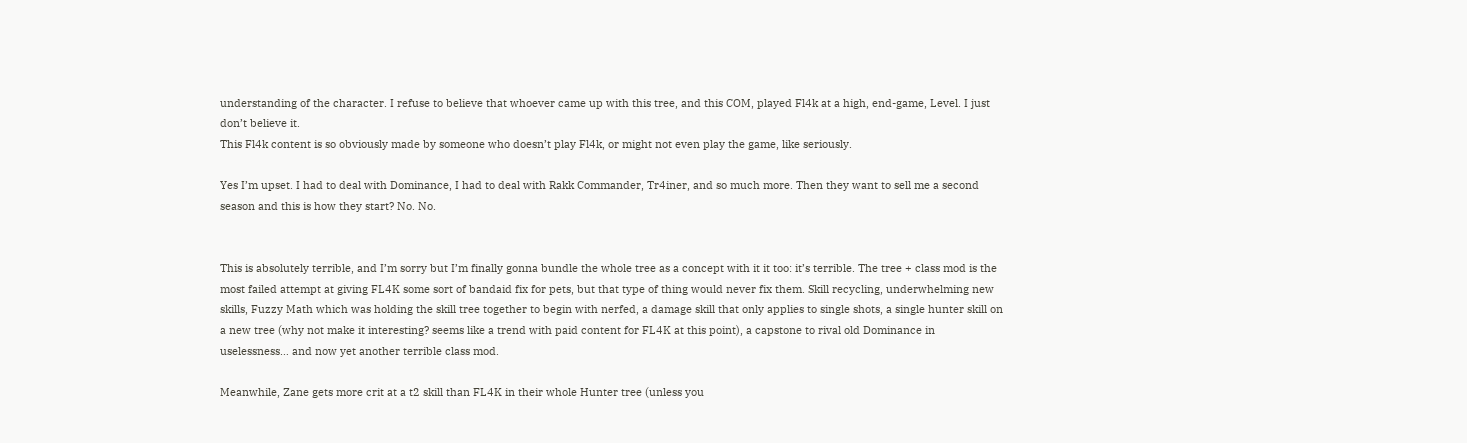understanding of the character. I refuse to believe that whoever came up with this tree, and this COM, played Fl4k at a high, end-game, Level. I just don’t believe it.
This Fl4k content is so obviously made by someone who doesn’t play Fl4k, or might not even play the game, like seriously.

Yes I’m upset. I had to deal with Dominance, I had to deal with Rakk Commander, Tr4iner, and so much more. Then they want to sell me a second season and this is how they start? No. No.


This is absolutely terrible, and I’m sorry but I’m finally gonna bundle the whole tree as a concept with it it too: it’s terrible. The tree + class mod is the most failed attempt at giving FL4K some sort of bandaid fix for pets, but that type of thing would never fix them. Skill recycling, underwhelming new skills, Fuzzy Math which was holding the skill tree together to begin with nerfed, a damage skill that only applies to single shots, a single hunter skill on a new tree (why not make it interesting? seems like a trend with paid content for FL4K at this point), a capstone to rival old Dominance in uselessness… and now yet another terrible class mod.

Meanwhile, Zane gets more crit at a t2 skill than FL4K in their whole Hunter tree (unless you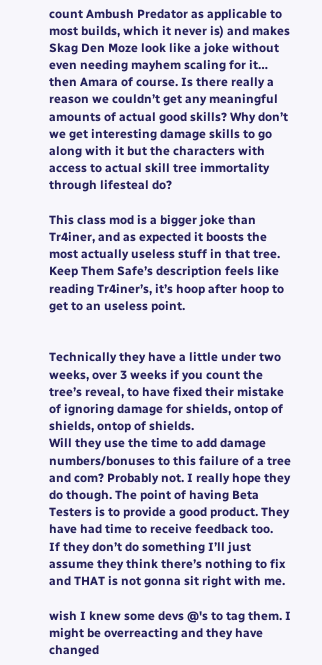count Ambush Predator as applicable to most builds, which it never is) and makes Skag Den Moze look like a joke without even needing mayhem scaling for it… then Amara of course. Is there really a reason we couldn’t get any meaningful amounts of actual good skills? Why don’t we get interesting damage skills to go along with it but the characters with access to actual skill tree immortality through lifesteal do?

This class mod is a bigger joke than Tr4iner, and as expected it boosts the most actually useless stuff in that tree. Keep Them Safe’s description feels like reading Tr4iner’s, it’s hoop after hoop to get to an useless point.


Technically they have a little under two weeks, over 3 weeks if you count the tree’s reveal, to have fixed their mistake of ignoring damage for shields, ontop of shields, ontop of shields.
Will they use the time to add damage numbers/bonuses to this failure of a tree and com? Probably not. I really hope they do though. The point of having Beta Testers is to provide a good product. They have had time to receive feedback too.
If they don’t do something I’ll just assume they think there’s nothing to fix and THAT is not gonna sit right with me.

wish I knew some devs @'s to tag them. I might be overreacting and they have changed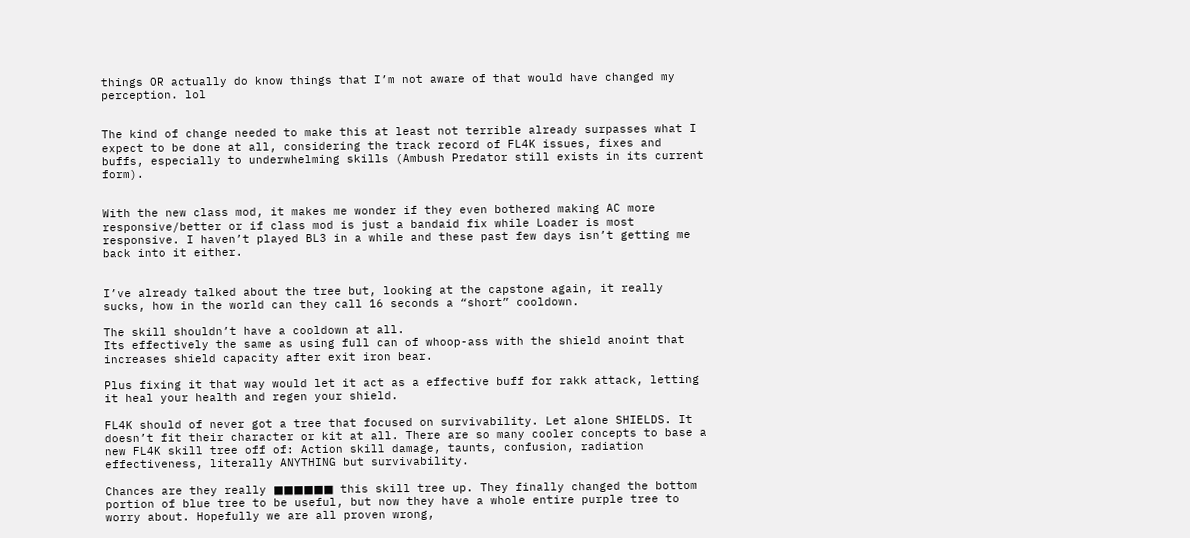things OR actually do know things that I’m not aware of that would have changed my perception. lol


The kind of change needed to make this at least not terrible already surpasses what I expect to be done at all, considering the track record of FL4K issues, fixes and buffs, especially to underwhelming skills (Ambush Predator still exists in its current form).


With the new class mod, it makes me wonder if they even bothered making AC more responsive/better or if class mod is just a bandaid fix while Loader is most responsive. I haven’t played BL3 in a while and these past few days isn’t getting me back into it either.


I’ve already talked about the tree but, looking at the capstone again, it really sucks, how in the world can they call 16 seconds a “short” cooldown.

The skill shouldn’t have a cooldown at all.
Its effectively the same as using full can of whoop-ass with the shield anoint that increases shield capacity after exit iron bear.

Plus fixing it that way would let it act as a effective buff for rakk attack, letting it heal your health and regen your shield.

FL4K should of never got a tree that focused on survivability. Let alone SHIELDS. It doesn’t fit their character or kit at all. There are so many cooler concepts to base a new FL4K skill tree off of: Action skill damage, taunts, confusion, radiation effectiveness, literally ANYTHING but survivability.

Chances are they really ■■■■■■ this skill tree up. They finally changed the bottom portion of blue tree to be useful, but now they have a whole entire purple tree to worry about. Hopefully we are all proven wrong,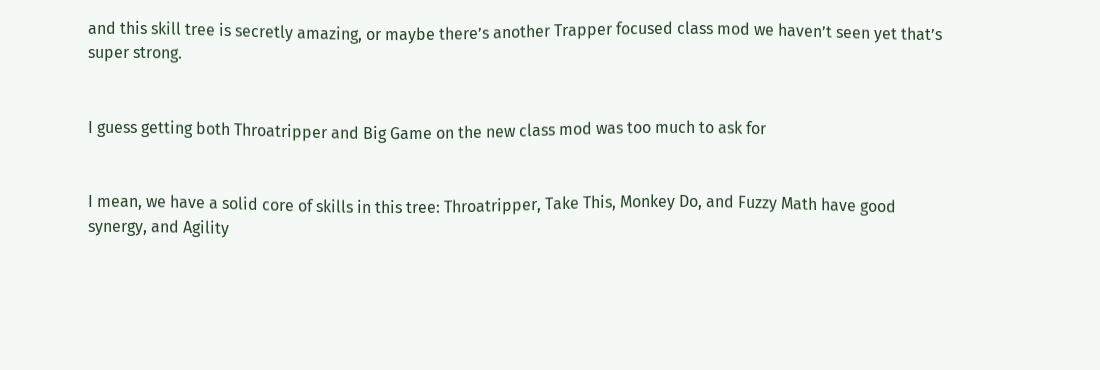and this skill tree is secretly amazing, or maybe there’s another Trapper focused class mod we haven’t seen yet that’s super strong.


I guess getting both Throatripper and Big Game on the new class mod was too much to ask for


I mean, we have a solid core of skills in this tree: Throatripper, Take This, Monkey Do, and Fuzzy Math have good synergy, and Agility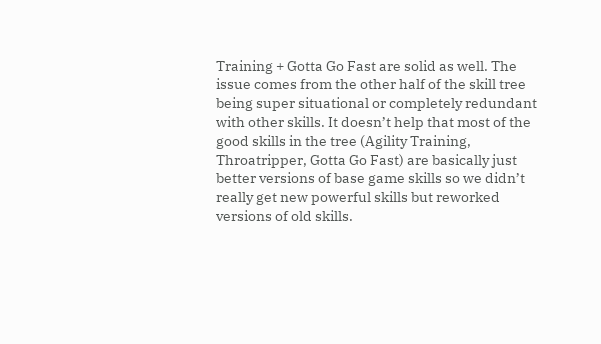Training + Gotta Go Fast are solid as well. The issue comes from the other half of the skill tree being super situational or completely redundant with other skills. It doesn’t help that most of the good skills in the tree (Agility Training, Throatripper, Gotta Go Fast) are basically just better versions of base game skills so we didn’t really get new powerful skills but reworked versions of old skills.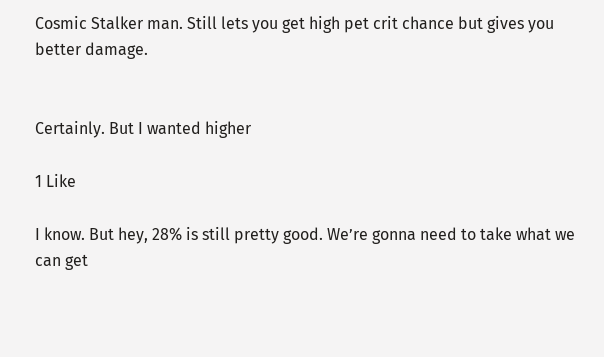Cosmic Stalker man. Still lets you get high pet crit chance but gives you better damage.


Certainly. But I wanted higher

1 Like

I know. But hey, 28% is still pretty good. We’re gonna need to take what we can get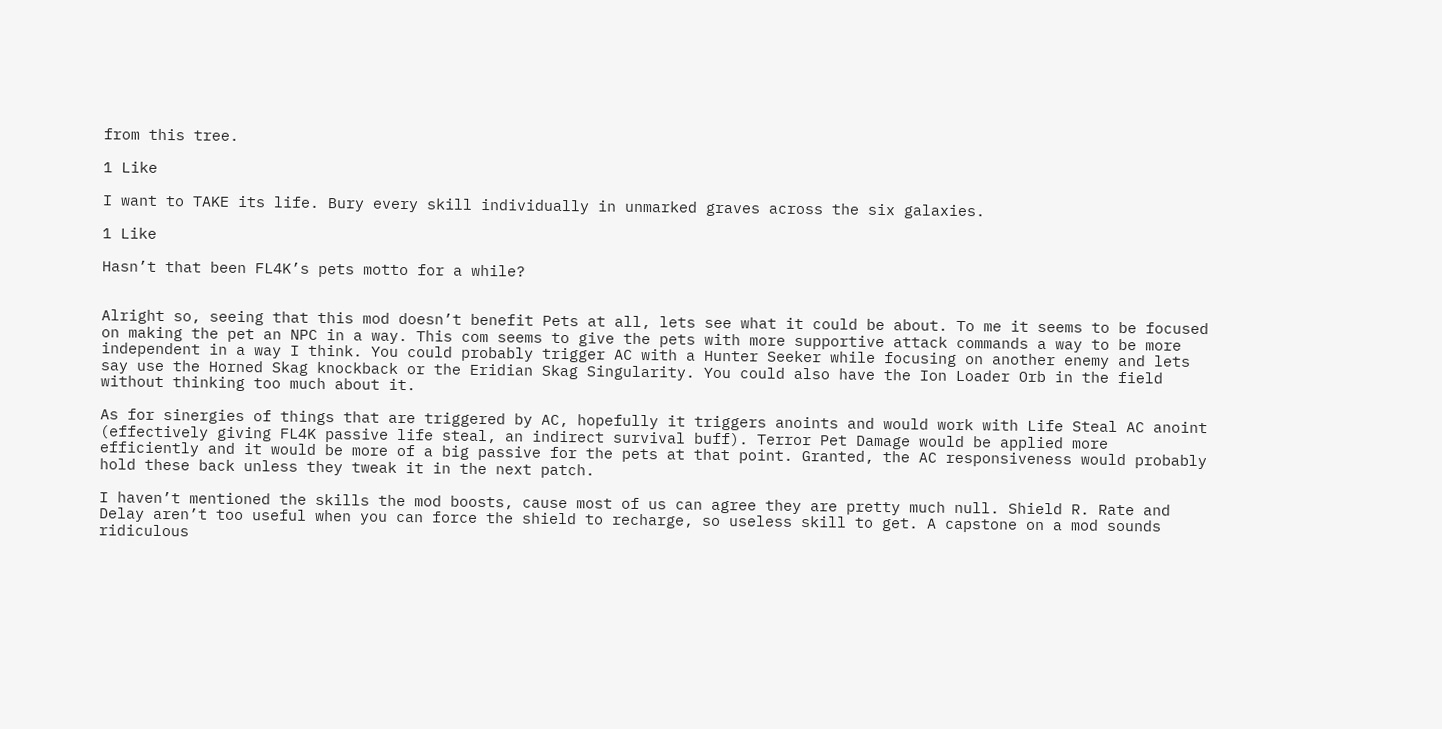from this tree.

1 Like

I want to TAKE its life. Bury every skill individually in unmarked graves across the six galaxies.

1 Like

Hasn’t that been FL4K’s pets motto for a while?


Alright so, seeing that this mod doesn’t benefit Pets at all, lets see what it could be about. To me it seems to be focused on making the pet an NPC in a way. This com seems to give the pets with more supportive attack commands a way to be more independent in a way I think. You could probably trigger AC with a Hunter Seeker while focusing on another enemy and lets say use the Horned Skag knockback or the Eridian Skag Singularity. You could also have the Ion Loader Orb in the field without thinking too much about it.

As for sinergies of things that are triggered by AC, hopefully it triggers anoints and would work with Life Steal AC anoint (effectively giving FL4K passive life steal, an indirect survival buff). Terror Pet Damage would be applied more efficiently and it would be more of a big passive for the pets at that point. Granted, the AC responsiveness would probably hold these back unless they tweak it in the next patch.

I haven’t mentioned the skills the mod boosts, cause most of us can agree they are pretty much null. Shield R. Rate and Delay aren’t too useful when you can force the shield to recharge, so useless skill to get. A capstone on a mod sounds ridiculous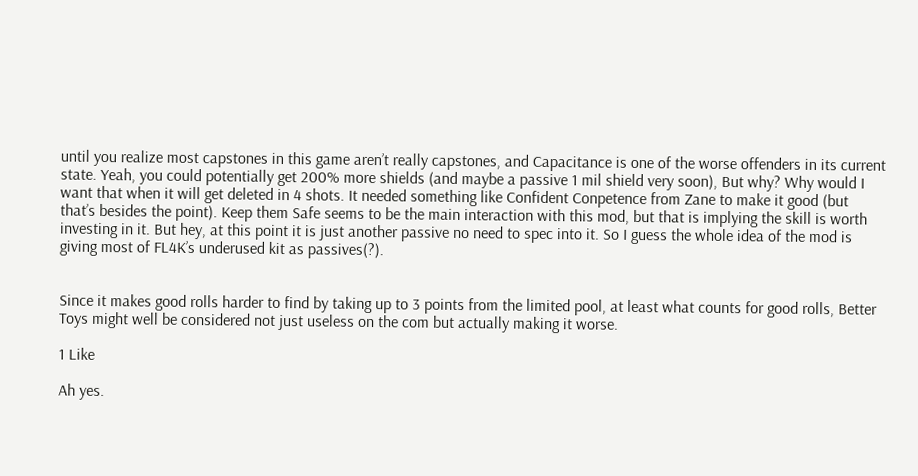until you realize most capstones in this game aren’t really capstones, and Capacitance is one of the worse offenders in its current state. Yeah, you could potentially get 200% more shields (and maybe a passive 1 mil shield very soon), But why? Why would I want that when it will get deleted in 4 shots. It needed something like Confident Conpetence from Zane to make it good (but that’s besides the point). Keep them Safe seems to be the main interaction with this mod, but that is implying the skill is worth investing in it. But hey, at this point it is just another passive no need to spec into it. So I guess the whole idea of the mod is giving most of FL4K’s underused kit as passives(?).


Since it makes good rolls harder to find by taking up to 3 points from the limited pool, at least what counts for good rolls, Better Toys might well be considered not just useless on the com but actually making it worse.

1 Like

Ah yes.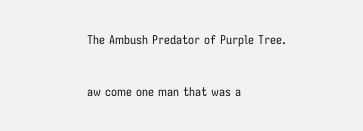The Ambush Predator of Purple Tree.


aw come one man that was a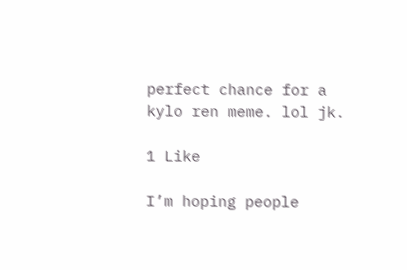perfect chance for a kylo ren meme. lol jk.

1 Like

I’m hoping people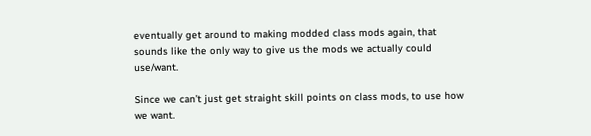eventually get around to making modded class mods again, that sounds like the only way to give us the mods we actually could use/want.

Since we can’t just get straight skill points on class mods, to use how we want.